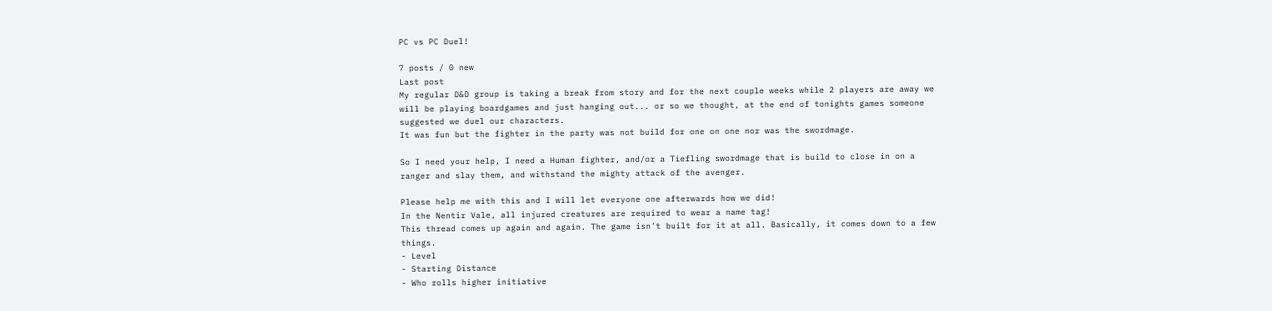PC vs PC Duel!

7 posts / 0 new
Last post
My regular D&D group is taking a break from story and for the next couple weeks while 2 players are away we will be playing boardgames and just hanging out... or so we thought, at the end of tonights games someone suggested we duel our characters.
It was fun but the fighter in the party was not build for one on one nor was the swordmage.

So I need your help, I need a Human fighter, and/or a Tiefling swordmage that is build to close in on a ranger and slay them, and withstand the mighty attack of the avenger.

Please help me with this and I will let everyone one afterwards how we did!
In the Nentir Vale, all injured creatures are required to wear a name tag!
This thread comes up again and again. The game isn't built for it at all. Basically, it comes down to a few things.
- Level
- Starting Distance
- Who rolls higher initiative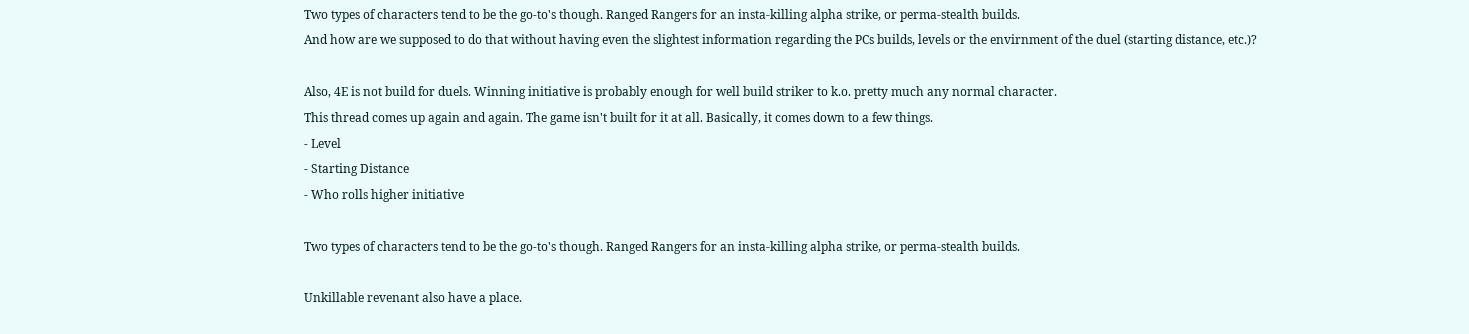Two types of characters tend to be the go-to's though. Ranged Rangers for an insta-killing alpha strike, or perma-stealth builds.
And how are we supposed to do that without having even the slightest information regarding the PCs builds, levels or the envirnment of the duel (starting distance, etc.)?

Also, 4E is not build for duels. Winning initiative is probably enough for well build striker to k.o. pretty much any normal character.
This thread comes up again and again. The game isn't built for it at all. Basically, it comes down to a few things.
- Level
- Starting Distance
- Who rolls higher initiative

Two types of characters tend to be the go-to's though. Ranged Rangers for an insta-killing alpha strike, or perma-stealth builds.

Unkillable revenant also have a place.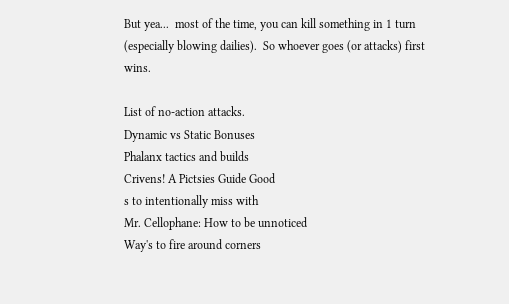But yea...  most of the time, you can kill something in 1 turn (especially blowing dailies).  So whoever goes (or attacks) first wins.

List of no-action attacks.
Dynamic vs Static Bonuses
Phalanx tactics and builds
Crivens! A Pictsies Guide Good
s to intentionally miss with
Mr. Cellophane: How to be unnoticed
Way's to fire around corners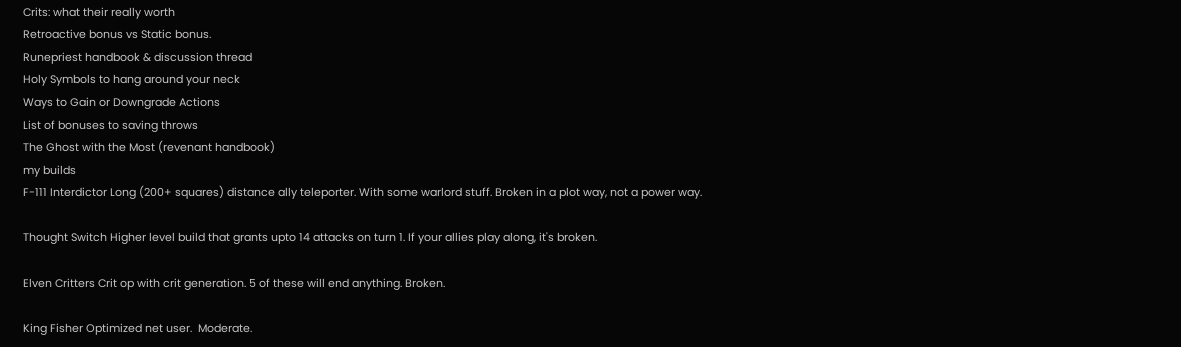Crits: what their really worth
Retroactive bonus vs Static bonus.
Runepriest handbook & discussion thread
Holy Symbols to hang around your neck
Ways to Gain or Downgrade Actions
List of bonuses to saving throws
The Ghost with the Most (revenant handbook)
my builds
F-111 Interdictor Long (200+ squares) distance ally teleporter. With some warlord stuff. Broken in a plot way, not a power way.

Thought Switch Higher level build that grants upto 14 attacks on turn 1. If your allies play along, it's broken.

Elven Critters Crit op with crit generation. 5 of these will end anything. Broken.

King Fisher Optimized net user.  Moderate.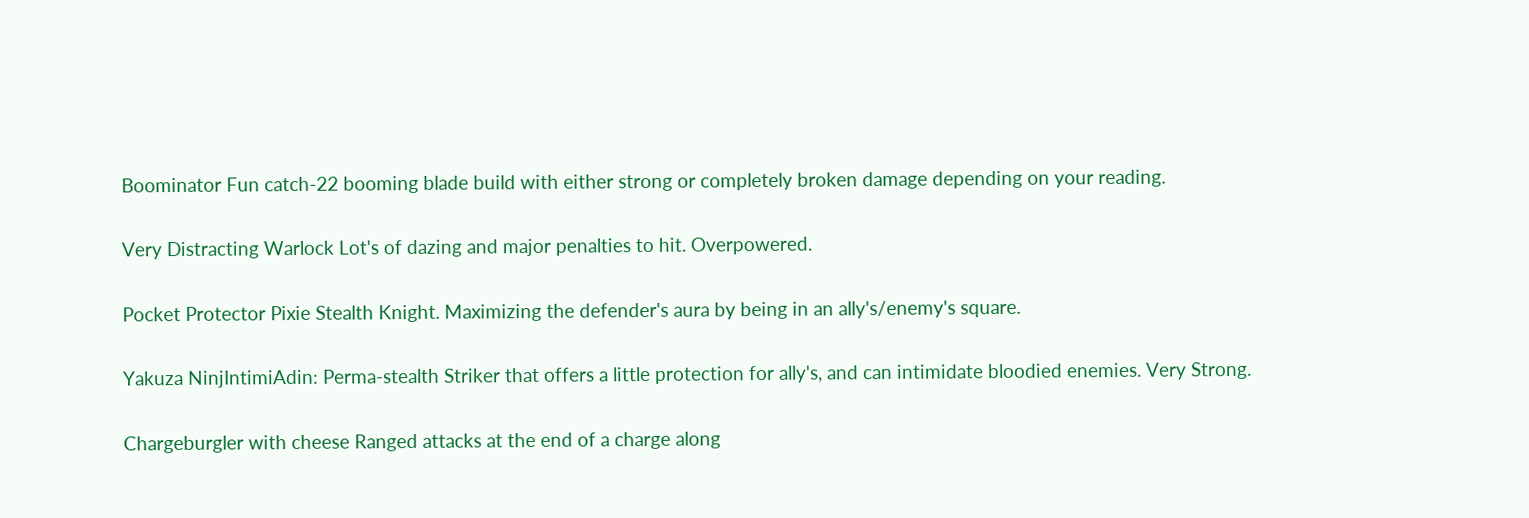Boominator Fun catch-22 booming blade build with either strong or completely broken damage depending on your reading.

Very Distracting Warlock Lot's of dazing and major penalties to hit. Overpowered.

Pocket Protector Pixie Stealth Knight. Maximizing the defender's aura by being in an ally's/enemy's square.

Yakuza NinjIntimiAdin: Perma-stealth Striker that offers a little protection for ally's, and can intimidate bloodied enemies. Very Strong.

Chargeburgler with cheese Ranged attacks at the end of a charge along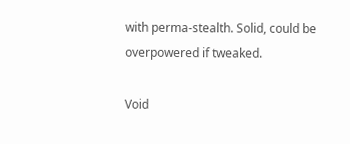with perma-stealth. Solid, could be overpowered if tweaked.

Void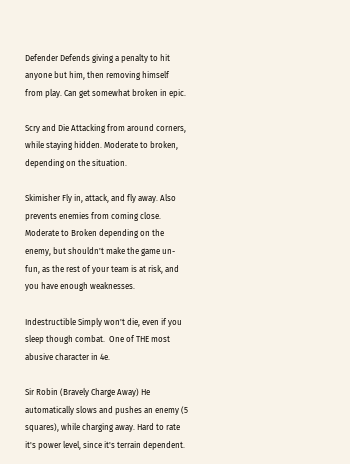Defender Defends giving a penalty to hit anyone but him, then removing himself from play. Can get somewhat broken in epic.

Scry and Die Attacking from around corners, while staying hidden. Moderate to broken, depending on the situation.

Skimisher Fly in, attack, and fly away. Also prevents enemies from coming close. Moderate to Broken depending on the enemy, but shouldn't make the game un-fun, as the rest of your team is at risk, and you have enough weaknesses.

Indestructible Simply won't die, even if you sleep though combat.  One of THE most abusive character in 4e.

Sir Robin (Bravely Charge Away) He automatically slows and pushes an enemy (5 squares), while charging away. Hard to rate it's power level, since it's terrain dependent.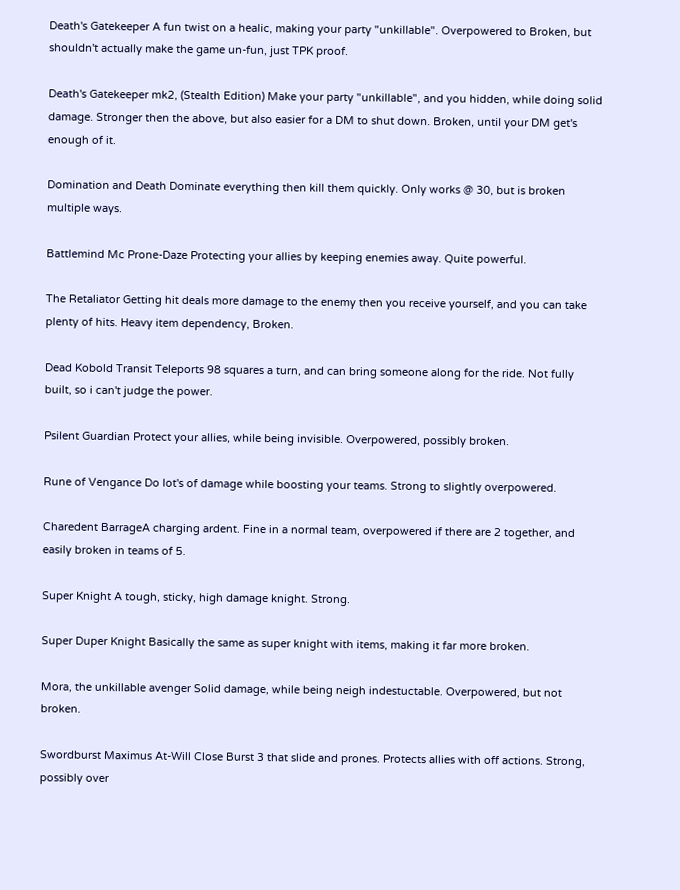Death's Gatekeeper A fun twist on a healic, making your party "unkillable". Overpowered to Broken, but shouldn't actually make the game un-fun, just TPK proof.

Death's Gatekeeper mk2, (Stealth Edition) Make your party "unkillable", and you hidden, while doing solid damage. Stronger then the above, but also easier for a DM to shut down. Broken, until your DM get's enough of it.

Domination and Death Dominate everything then kill them quickly. Only works @ 30, but is broken multiple ways.

Battlemind Mc Prone-Daze Protecting your allies by keeping enemies away. Quite powerful.

The Retaliator Getting hit deals more damage to the enemy then you receive yourself, and you can take plenty of hits. Heavy item dependency, Broken.

Dead Kobold Transit Teleports 98 squares a turn, and can bring someone along for the ride. Not fully built, so i can't judge the power.

Psilent Guardian Protect your allies, while being invisible. Overpowered, possibly broken.

Rune of Vengance Do lot's of damage while boosting your teams. Strong to slightly overpowered.

Charedent BarrageA charging ardent. Fine in a normal team, overpowered if there are 2 together, and easily broken in teams of 5.

Super Knight A tough, sticky, high damage knight. Strong.

Super Duper Knight Basically the same as super knight with items, making it far more broken.

Mora, the unkillable avenger Solid damage, while being neigh indestuctable. Overpowered, but not broken.

Swordburst Maximus At-Will Close Burst 3 that slide and prones. Protects allies with off actions. Strong, possibly over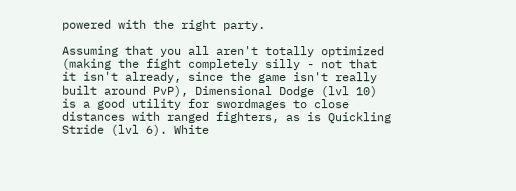powered with the right party.

Assuming that you all aren't totally optimized (making the fight completely silly - not that it isn't already, since the game isn't really built around PvP), Dimensional Dodge (lvl 10) is a good utility for swordmages to close distances with ranged fighters, as is Quickling Stride (lvl 6). White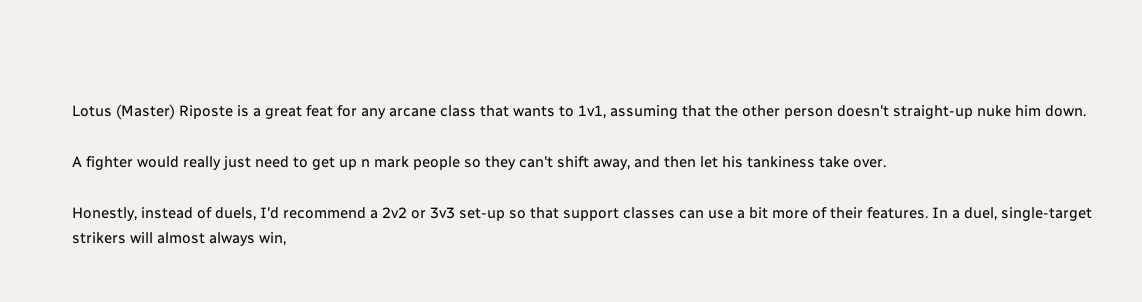Lotus (Master) Riposte is a great feat for any arcane class that wants to 1v1, assuming that the other person doesn't straight-up nuke him down.

A fighter would really just need to get up n mark people so they can't shift away, and then let his tankiness take over.

Honestly, instead of duels, I'd recommend a 2v2 or 3v3 set-up so that support classes can use a bit more of their features. In a duel, single-target strikers will almost always win,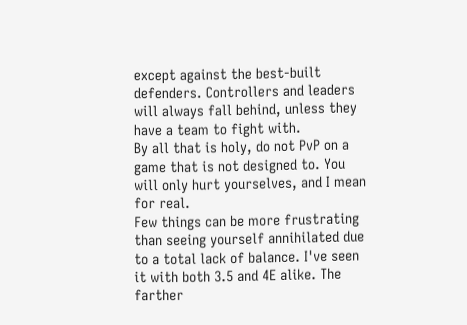except against the best-built defenders. Controllers and leaders will always fall behind, unless they have a team to fight with.
By all that is holy, do not PvP on a game that is not designed to. You will only hurt yourselves, and I mean for real.
Few things can be more frustrating than seeing yourself annihilated due to a total lack of balance. I've seen it with both 3.5 and 4E alike. The farther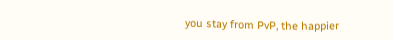you stay from PvP, the happier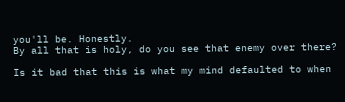you'll be. Honestly.
By all that is holy, do you see that enemy over there?

Is it bad that this is what my mind defaulted to when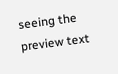seeing the preview text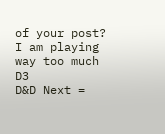of your post?  I am playing way too much D3
D&D Next =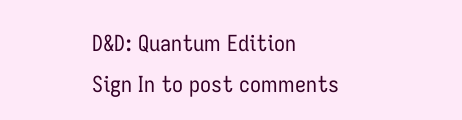D&D: Quantum Edition
Sign In to post comments